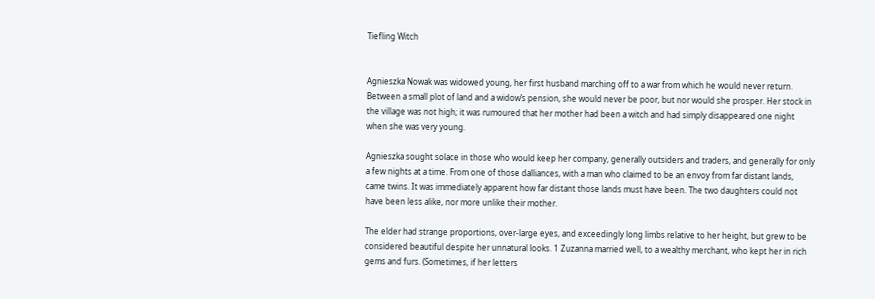Tiefling Witch


Agnieszka Nowak was widowed young, her first husband marching off to a war from which he would never return. Between a small plot of land and a widow’s pension, she would never be poor, but nor would she prosper. Her stock in the village was not high; it was rumoured that her mother had been a witch and had simply disappeared one night when she was very young.

Agnieszka sought solace in those who would keep her company, generally outsiders and traders, and generally for only a few nights at a time. From one of those dalliances, with a man who claimed to be an envoy from far distant lands, came twins. It was immediately apparent how far distant those lands must have been. The two daughters could not have been less alike, nor more unlike their mother.

The elder had strange proportions, over-large eyes, and exceedingly long limbs relative to her height, but grew to be considered beautiful despite her unnatural looks. 1 Zuzanna married well, to a wealthy merchant, who kept her in rich gems and furs. (Sometimes, if her letters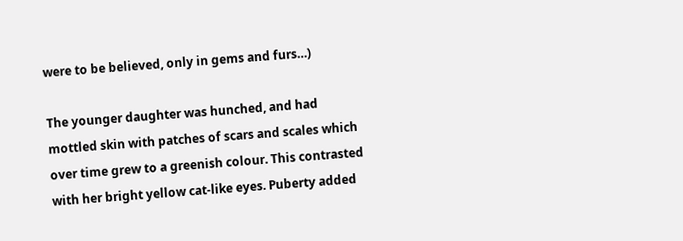were to be believed, only in gems and furs…)

The younger daughter was hunched, and had mottled skin with patches of scars and scales which over time grew to a greenish colour. This contrasted with her bright yellow cat-like eyes. Puberty added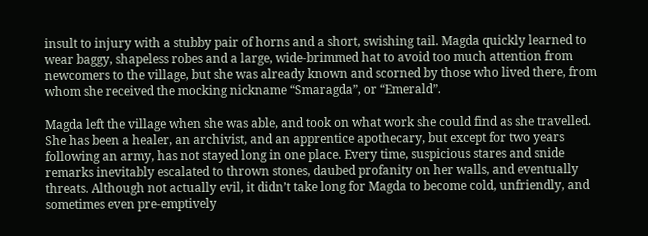insult to injury with a stubby pair of horns and a short, swishing tail. Magda quickly learned to wear baggy, shapeless robes and a large, wide-brimmed hat to avoid too much attention from newcomers to the village, but she was already known and scorned by those who lived there, from whom she received the mocking nickname “Smaragda”, or “Emerald”.

Magda left the village when she was able, and took on what work she could find as she travelled. She has been a healer, an archivist, and an apprentice apothecary, but except for two years following an army, has not stayed long in one place. Every time, suspicious stares and snide remarks inevitably escalated to thrown stones, daubed profanity on her walls, and eventually threats. Although not actually evil, it didn’t take long for Magda to become cold, unfriendly, and sometimes even pre-emptively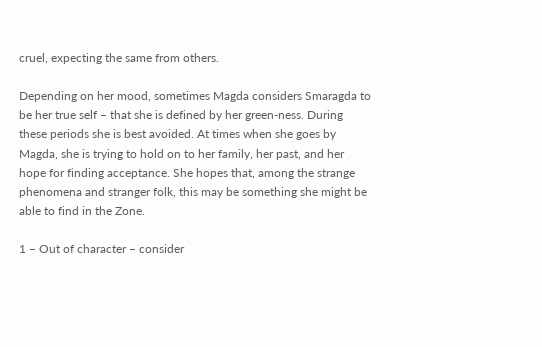cruel, expecting the same from others.

Depending on her mood, sometimes Magda considers Smaragda to be her true self – that she is defined by her green-ness. During these periods she is best avoided. At times when she goes by Magda, she is trying to hold on to her family, her past, and her hope for finding acceptance. She hopes that, among the strange phenomena and stranger folk, this may be something she might be able to find in the Zone.

1 – Out of character – consider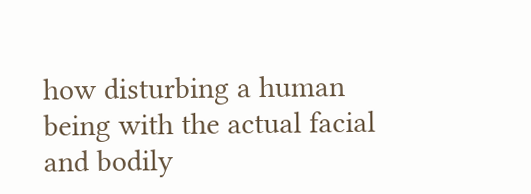how disturbing a human being with the actual facial and bodily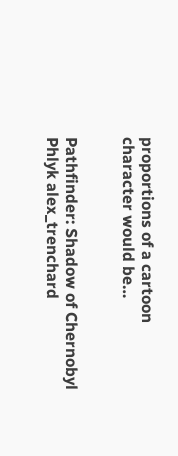proportions of a cartoon character would be…


Pathfinder: Shadow of Chernobyl Phlyk alex_trenchard